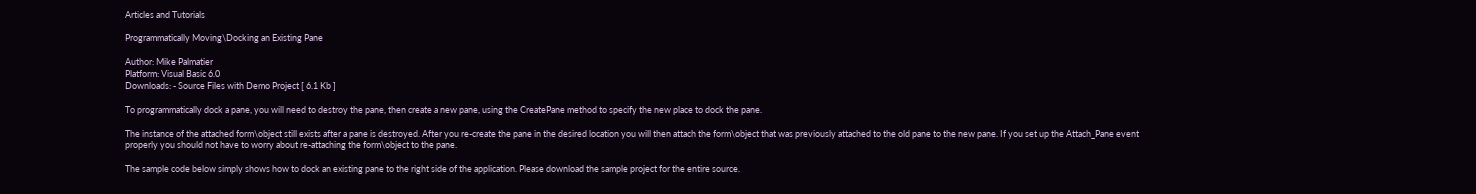Articles and Tutorials

Programmatically Moving\Docking an Existing Pane

Author: Mike Palmatier
Platform: Visual Basic 6.0
Downloads: - Source Files with Demo Project [ 6.1 Kb ]

To programmatically dock a pane, you will need to destroy the pane, then create a new pane, using the CreatePane method to specify the new place to dock the pane.

The instance of the attached form\object still exists after a pane is destroyed. After you re-create the pane in the desired location you will then attach the form\object that was previously attached to the old pane to the new pane. If you set up the Attach_Pane event properly you should not have to worry about re-attaching the form\object to the pane.

The sample code below simply shows how to dock an existing pane to the right side of the application. Please download the sample project for the entire source.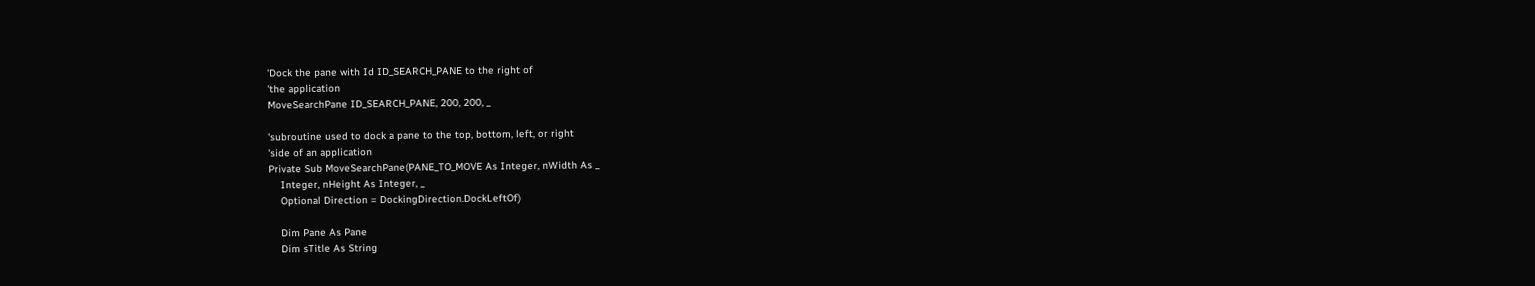'Dock the pane with Id ID_SEARCH_PANE to the right of
'the application
MoveSearchPane ID_SEARCH_PANE, 200, 200, _

'subroutine used to dock a pane to the top, bottom, left, or right
'side of an application
Private Sub MoveSearchPane(PANE_TO_MOVE As Integer, nWidth As _
    Integer, nHeight As Integer, _
    Optional Direction = DockingDirection.DockLeftOf)

    Dim Pane As Pane
    Dim sTitle As String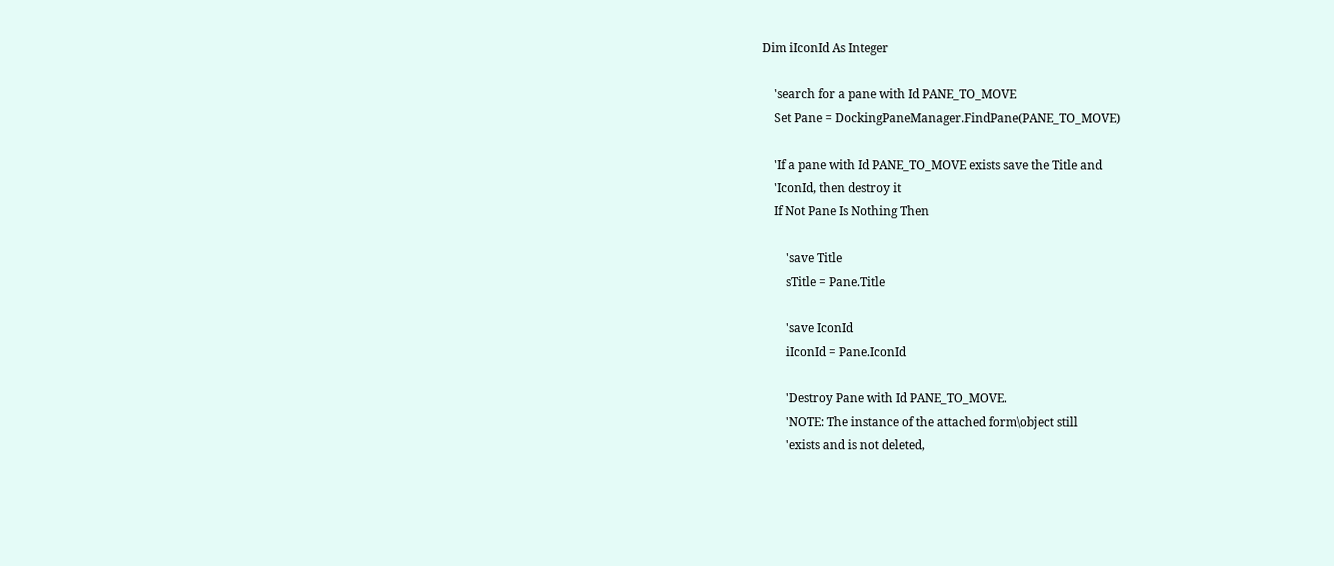Dim iIconId As Integer

    'search for a pane with Id PANE_TO_MOVE
    Set Pane = DockingPaneManager.FindPane(PANE_TO_MOVE)

    'If a pane with Id PANE_TO_MOVE exists save the Title and
    'IconId, then destroy it
    If Not Pane Is Nothing Then

        'save Title
        sTitle = Pane.Title

        'save IconId
        iIconId = Pane.IconId

        'Destroy Pane with Id PANE_TO_MOVE.
        'NOTE: The instance of the attached form\object still
        'exists and is not deleted,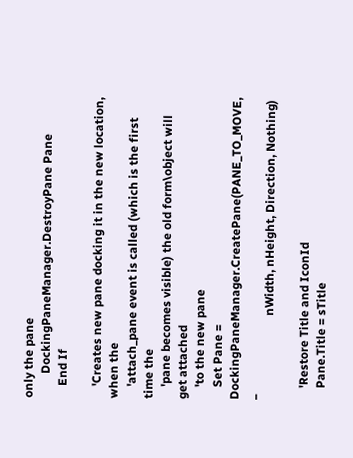only the pane
        DockingPaneManager.DestroyPane Pane
    End If

    'Creates new pane docking it in the new location, when the
    'attach_pane event is called (which is the first time the
    'pane becomes visible) the old form\object will get attached
    'to the new pane
    Set Pane = DockingPaneManager.CreatePane(PANE_TO_MOVE, _
                            nWidth, nHeight, Direction, Nothing)

    'Restore Title and IconId
    Pane.Title = sTitle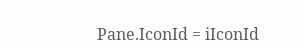Pane.IconId = iIconId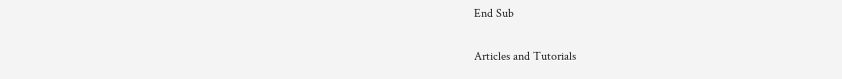End Sub

Articles and Tutorials